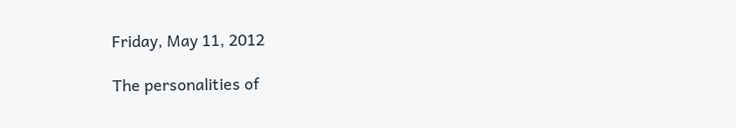Friday, May 11, 2012

The personalities of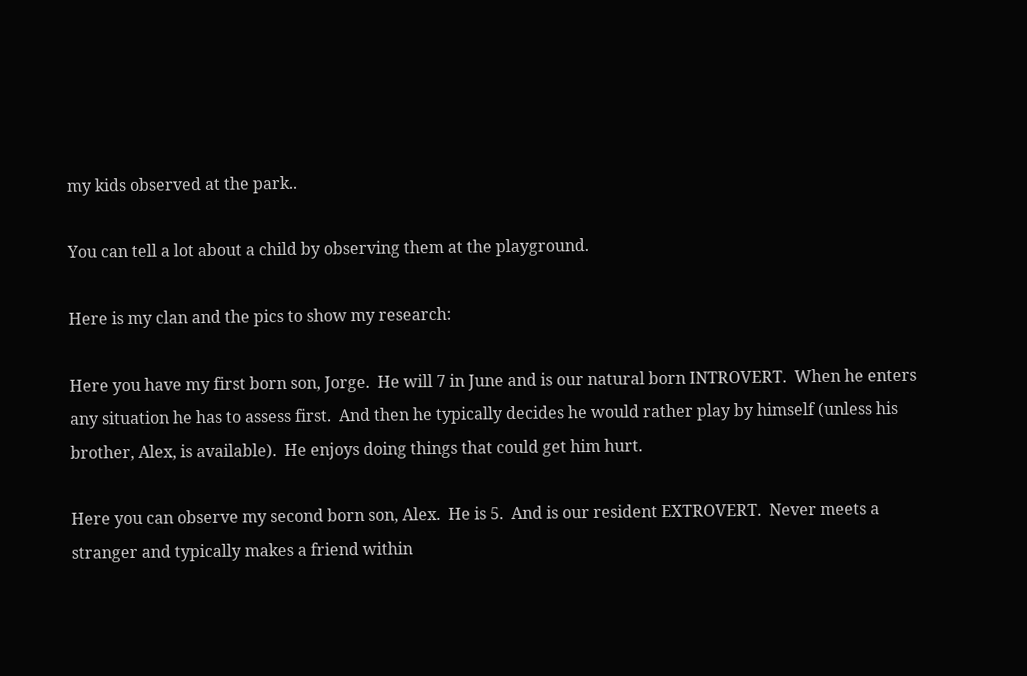my kids observed at the park..

You can tell a lot about a child by observing them at the playground.

Here is my clan and the pics to show my research:

Here you have my first born son, Jorge.  He will 7 in June and is our natural born INTROVERT.  When he enters any situation he has to assess first.  And then he typically decides he would rather play by himself (unless his brother, Alex, is available).  He enjoys doing things that could get him hurt.

Here you can observe my second born son, Alex.  He is 5.  And is our resident EXTROVERT.  Never meets a stranger and typically makes a friend within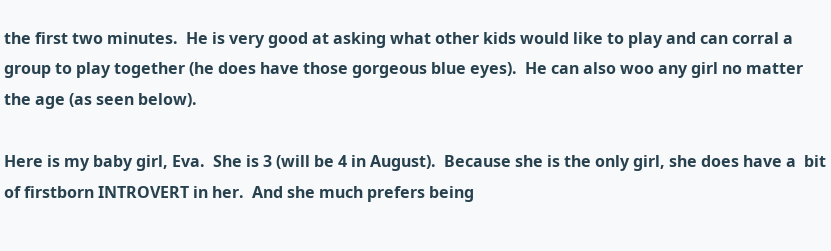the first two minutes.  He is very good at asking what other kids would like to play and can corral a group to play together (he does have those gorgeous blue eyes).  He can also woo any girl no matter the age (as seen below).

Here is my baby girl, Eva.  She is 3 (will be 4 in August).  Because she is the only girl, she does have a  bit of firstborn INTROVERT in her.  And she much prefers being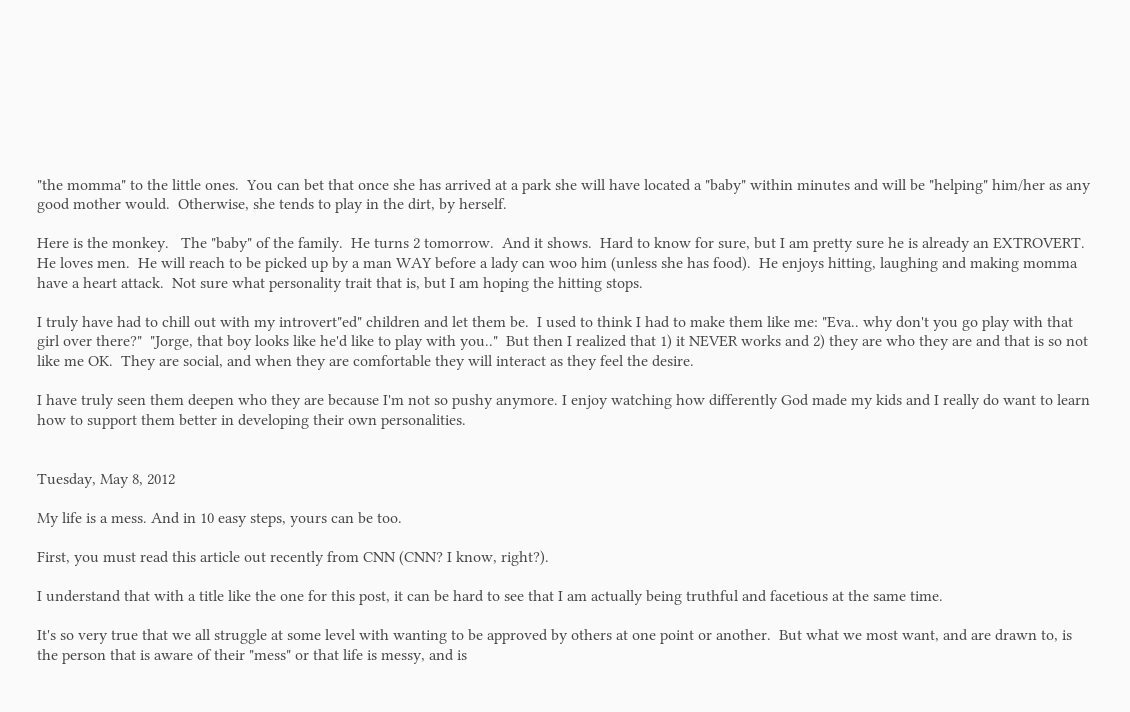"the momma" to the little ones.  You can bet that once she has arrived at a park she will have located a "baby" within minutes and will be "helping" him/her as any good mother would.  Otherwise, she tends to play in the dirt, by herself.

Here is the monkey.   The "baby" of the family.  He turns 2 tomorrow.  And it shows.  Hard to know for sure, but I am pretty sure he is already an EXTROVERT.  He loves men.  He will reach to be picked up by a man WAY before a lady can woo him (unless she has food).  He enjoys hitting, laughing and making momma have a heart attack.  Not sure what personality trait that is, but I am hoping the hitting stops.

I truly have had to chill out with my introvert"ed" children and let them be.  I used to think I had to make them like me: "Eva.. why don't you go play with that girl over there?"  "Jorge, that boy looks like he'd like to play with you.."  But then I realized that 1) it NEVER works and 2) they are who they are and that is so not like me OK.  They are social, and when they are comfortable they will interact as they feel the desire.

I have truly seen them deepen who they are because I'm not so pushy anymore. I enjoy watching how differently God made my kids and I really do want to learn how to support them better in developing their own personalities.


Tuesday, May 8, 2012

My life is a mess. And in 10 easy steps, yours can be too.

First, you must read this article out recently from CNN (CNN? I know, right?).

I understand that with a title like the one for this post, it can be hard to see that I am actually being truthful and facetious at the same time.

It's so very true that we all struggle at some level with wanting to be approved by others at one point or another.  But what we most want, and are drawn to, is the person that is aware of their "mess" or that life is messy, and is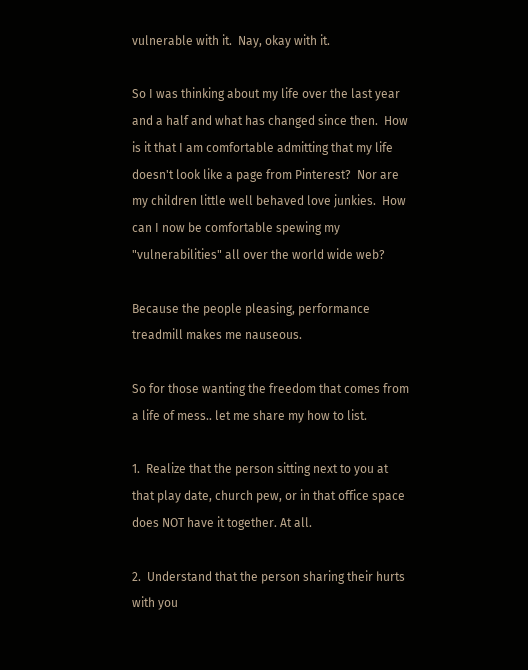vulnerable with it.  Nay, okay with it.

So I was thinking about my life over the last year and a half and what has changed since then.  How is it that I am comfortable admitting that my life doesn't look like a page from Pinterest?  Nor are my children little well behaved love junkies.  How can I now be comfortable spewing my "vulnerabilities" all over the world wide web?

Because the people pleasing, performance treadmill makes me nauseous.

So for those wanting the freedom that comes from a life of mess.. let me share my how to list.

1.  Realize that the person sitting next to you at that play date, church pew, or in that office space does NOT have it together. At all.

2.  Understand that the person sharing their hurts with you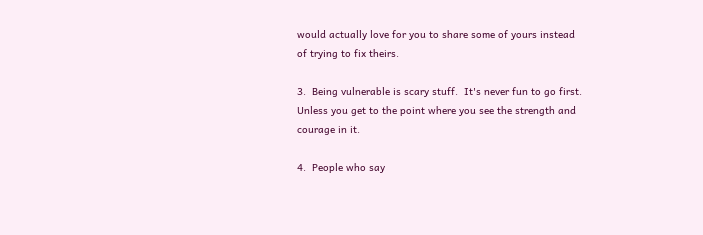would actually love for you to share some of yours instead of trying to fix theirs.

3.  Being vulnerable is scary stuff.  It's never fun to go first.  Unless you get to the point where you see the strength and courage in it.

4.  People who say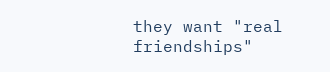they want "real friendships"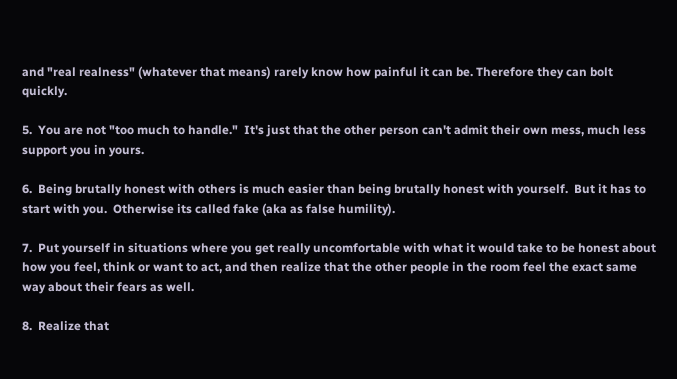and "real realness" (whatever that means) rarely know how painful it can be. Therefore they can bolt quickly.

5.  You are not "too much to handle."  It's just that the other person can't admit their own mess, much less support you in yours.

6.  Being brutally honest with others is much easier than being brutally honest with yourself.  But it has to start with you.  Otherwise its called fake (aka as false humility).

7.  Put yourself in situations where you get really uncomfortable with what it would take to be honest about how you feel, think or want to act, and then realize that the other people in the room feel the exact same way about their fears as well.

8.  Realize that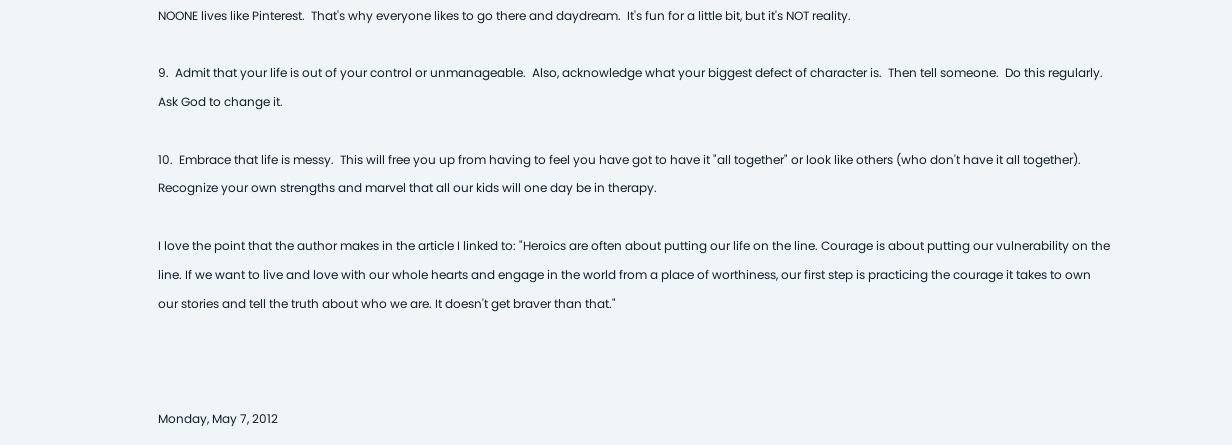NOONE lives like Pinterest.  That's why everyone likes to go there and daydream.  It's fun for a little bit, but it's NOT reality.

9.  Admit that your life is out of your control or unmanageable.  Also, acknowledge what your biggest defect of character is.  Then tell someone.  Do this regularly.  Ask God to change it.

10.  Embrace that life is messy.  This will free you up from having to feel you have got to have it "all together" or look like others (who don't have it all together).  Recognize your own strengths and marvel that all our kids will one day be in therapy.

I love the point that the author makes in the article I linked to: "Heroics are often about putting our life on the line. Courage is about putting our vulnerability on the line. If we want to live and love with our whole hearts and engage in the world from a place of worthiness, our first step is practicing the courage it takes to own our stories and tell the truth about who we are. It doesn't get braver than that."



Monday, May 7, 2012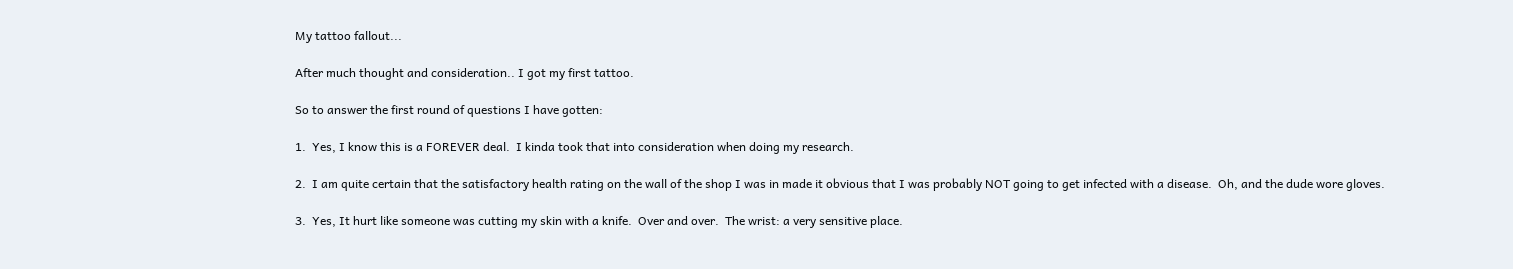My tattoo fallout...

After much thought and consideration.. I got my first tattoo.

So to answer the first round of questions I have gotten:

1.  Yes, I know this is a FOREVER deal.  I kinda took that into consideration when doing my research.

2.  I am quite certain that the satisfactory health rating on the wall of the shop I was in made it obvious that I was probably NOT going to get infected with a disease.  Oh, and the dude wore gloves.

3.  Yes, It hurt like someone was cutting my skin with a knife.  Over and over.  The wrist: a very sensitive place.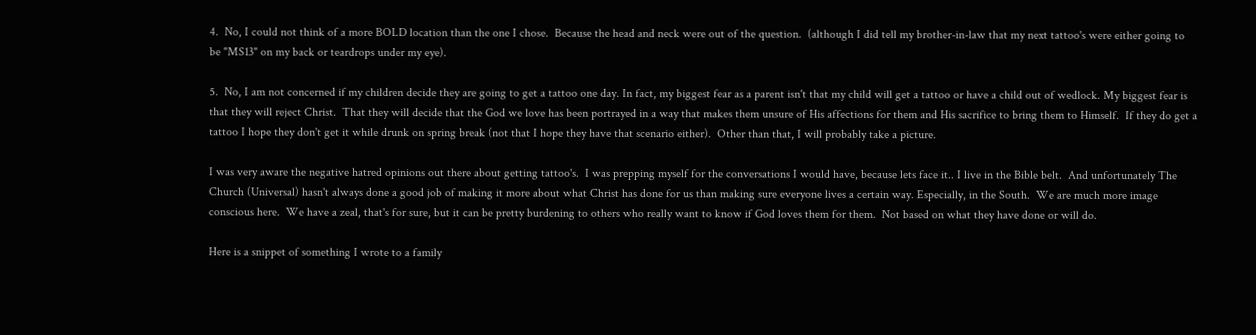4.  No, I could not think of a more BOLD location than the one I chose.  Because the head and neck were out of the question.  (although I did tell my brother-in-law that my next tattoo's were either going to be "MS13" on my back or teardrops under my eye).

5.  No, I am not concerned if my children decide they are going to get a tattoo one day. In fact, my biggest fear as a parent isn't that my child will get a tattoo or have a child out of wedlock. My biggest fear is that they will reject Christ.  That they will decide that the God we love has been portrayed in a way that makes them unsure of His affections for them and His sacrifice to bring them to Himself.  If they do get a tattoo I hope they don't get it while drunk on spring break (not that I hope they have that scenario either).  Other than that, I will probably take a picture.

I was very aware the negative hatred opinions out there about getting tattoo's.  I was prepping myself for the conversations I would have, because lets face it.. I live in the Bible belt.  And unfortunately The Church (Universal) hasn't always done a good job of making it more about what Christ has done for us than making sure everyone lives a certain way. Especially, in the South.  We are much more image conscious here.  We have a zeal, that's for sure, but it can be pretty burdening to others who really want to know if God loves them for them.  Not based on what they have done or will do.

Here is a snippet of something I wrote to a family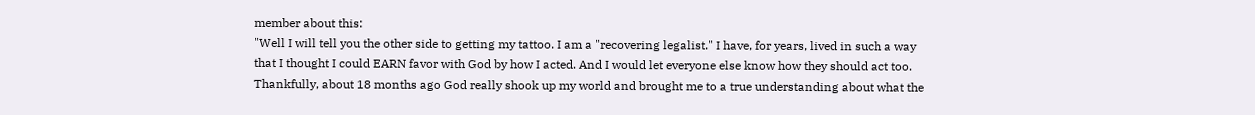member about this:
"Well I will tell you the other side to getting my tattoo. I am a "recovering legalist." I have, for years, lived in such a way that I thought I could EARN favor with God by how I acted. And I would let everyone else know how they should act too. Thankfully, about 18 months ago God really shook up my world and brought me to a true understanding about what the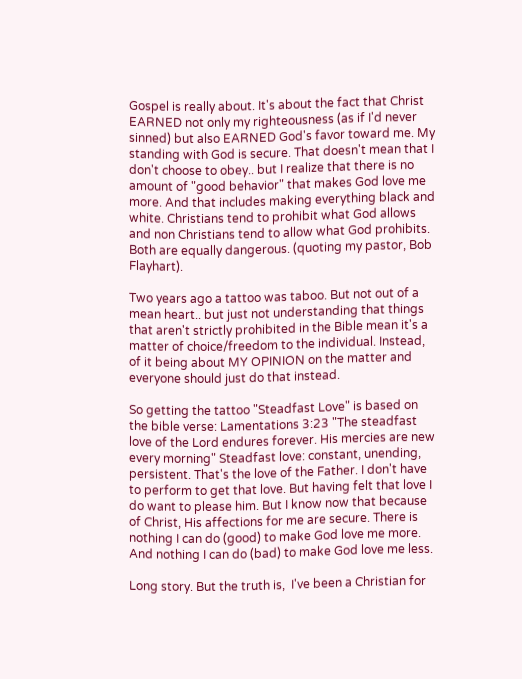Gospel is really about. It's about the fact that Christ EARNED not only my righteousness (as if I'd never sinned) but also EARNED God's favor toward me. My standing with God is secure. That doesn't mean that I don't choose to obey.. but I realize that there is no amount of "good behavior" that makes God love me more. And that includes making everything black and white. Christians tend to prohibit what God allows and non Christians tend to allow what God prohibits. Both are equally dangerous. (quoting my pastor, Bob Flayhart).

Two years ago a tattoo was taboo. But not out of a mean heart.. but just not understanding that things that aren't strictly prohibited in the Bible mean it's a matter of choice/freedom to the individual. Instead, of it being about MY OPINION on the matter and everyone should just do that instead.

So getting the tattoo "Steadfast Love" is based on the bible verse: Lamentations 3:23 "The steadfast love of the Lord endures forever. His mercies are new every morning" Steadfast love: constant, unending, persistent. That's the love of the Father. I don't have to perform to get that love. But having felt that love I do want to please him. But I know now that because of Christ, His affections for me are secure. There is nothing I can do (good) to make God love me more. And nothing I can do (bad) to make God love me less.

Long story. But the truth is,  I've been a Christian for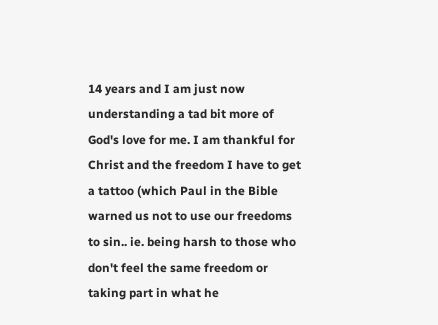14 years and I am just now understanding a tad bit more of God's love for me. I am thankful for Christ and the freedom I have to get a tattoo (which Paul in the Bible warned us not to use our freedoms to sin.. ie. being harsh to those who don't feel the same freedom or taking part in what he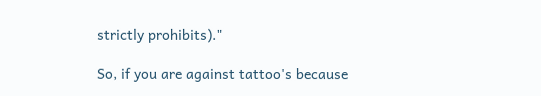strictly prohibits)."

So, if you are against tattoo's because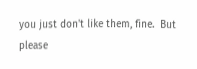you just don't like them, fine.  But please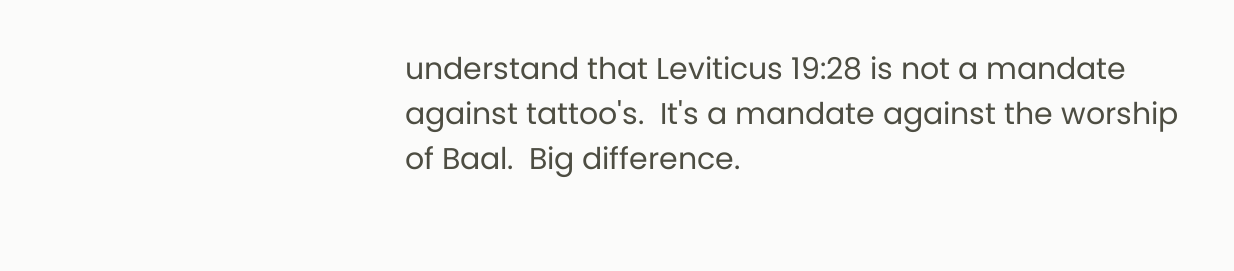understand that Leviticus 19:28 is not a mandate against tattoo's.  It's a mandate against the worship of Baal.  Big difference.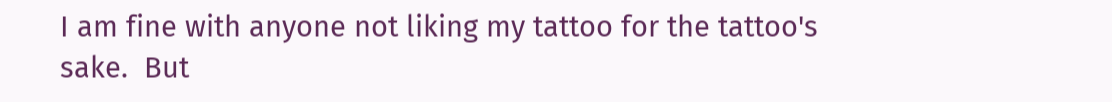I am fine with anyone not liking my tattoo for the tattoo's sake.  But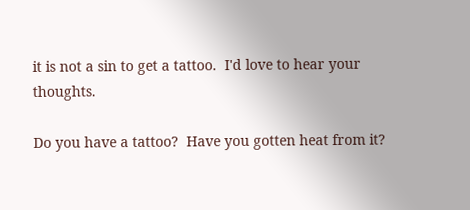it is not a sin to get a tattoo.  I'd love to hear your thoughts.

Do you have a tattoo?  Have you gotten heat from it?